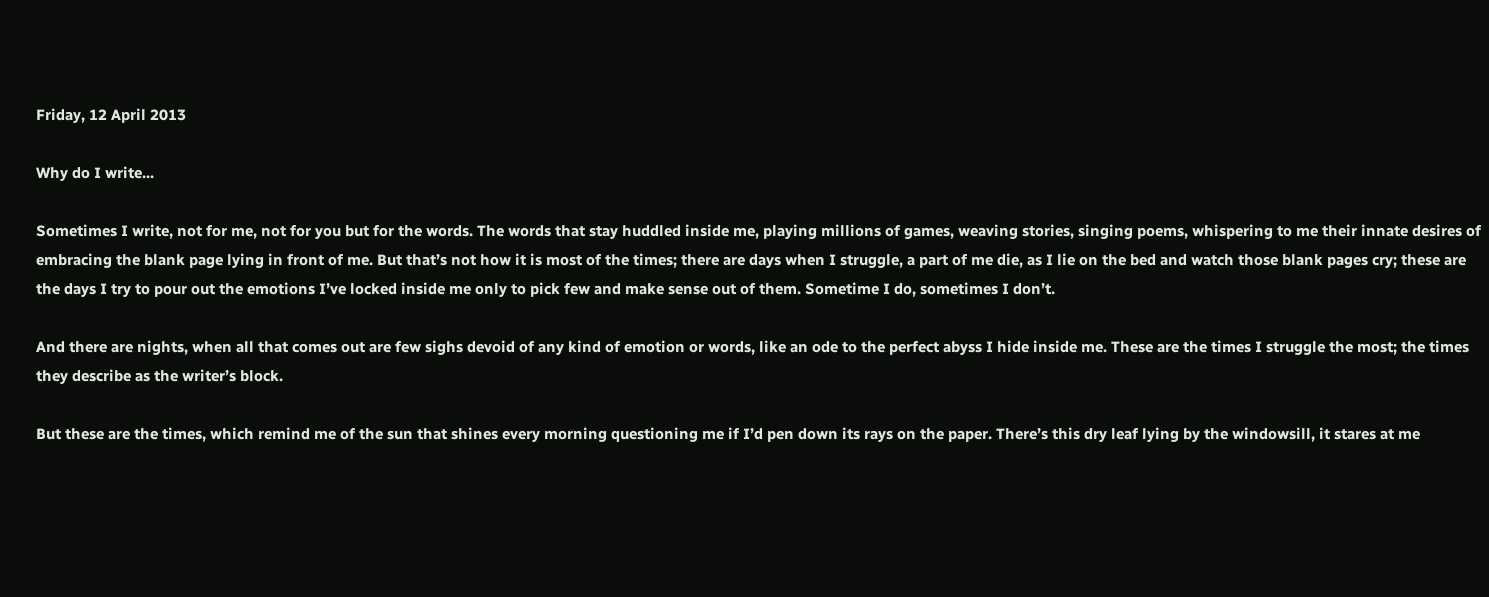Friday, 12 April 2013

Why do I write...

Sometimes I write, not for me, not for you but for the words. The words that stay huddled inside me, playing millions of games, weaving stories, singing poems, whispering to me their innate desires of embracing the blank page lying in front of me. But that’s not how it is most of the times; there are days when I struggle, a part of me die, as I lie on the bed and watch those blank pages cry; these are the days I try to pour out the emotions I’ve locked inside me only to pick few and make sense out of them. Sometime I do, sometimes I don’t.

And there are nights, when all that comes out are few sighs devoid of any kind of emotion or words, like an ode to the perfect abyss I hide inside me. These are the times I struggle the most; the times they describe as the writer’s block.

But these are the times, which remind me of the sun that shines every morning questioning me if I’d pen down its rays on the paper. There’s this dry leaf lying by the windowsill, it stares at me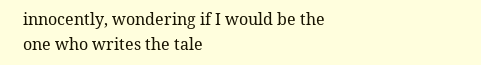innocently, wondering if I would be the one who writes the tale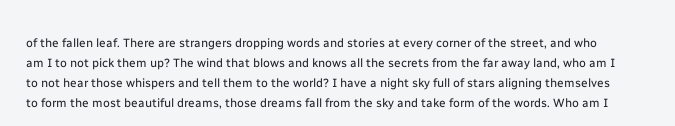of the fallen leaf. There are strangers dropping words and stories at every corner of the street, and who am I to not pick them up? The wind that blows and knows all the secrets from the far away land, who am I to not hear those whispers and tell them to the world? I have a night sky full of stars aligning themselves to form the most beautiful dreams, those dreams fall from the sky and take form of the words. Who am I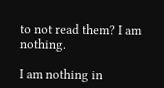to not read them? I am nothing.

I am nothing in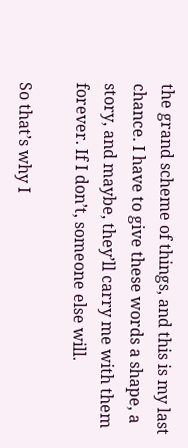the grand scheme of things, and this is my last chance. I have to give these words a shape, a story, and maybe, they’ll carry me with them forever. If I don’t, someone else will.

So that’s why I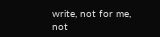write, not for me, not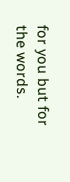for you but for the words.